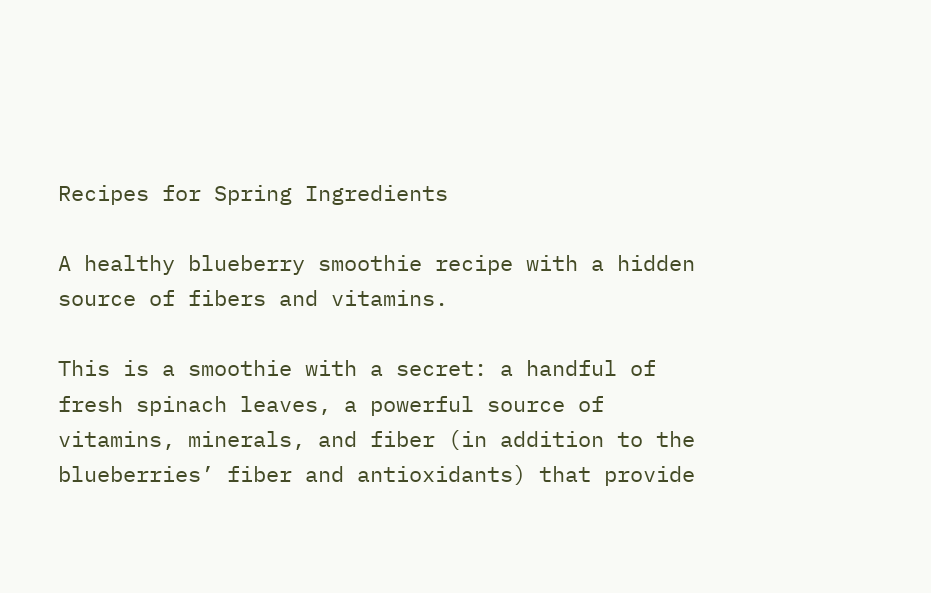Recipes for Spring Ingredients

A healthy blueberry smoothie recipe with a hidden source of fibers and vitamins.

This is a smoothie with a secret: a handful of fresh spinach leaves, a powerful source of vitamins, minerals, and fiber (in addition to the blueberries’ fiber and antioxidants) that provide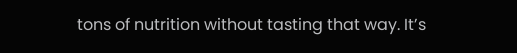tons of nutrition without tasting that way. It’s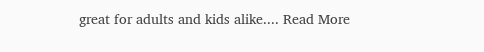great for adults and kids alike.... Read More